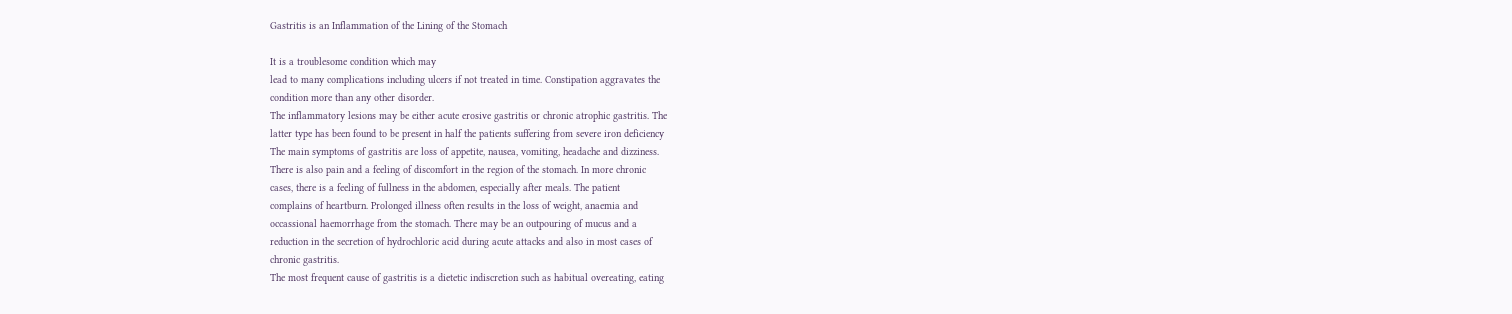Gastritis is an Inflammation of the Lining of the Stomach

It is a troublesome condition which may
lead to many complications including ulcers if not treated in time. Constipation aggravates the
condition more than any other disorder.
The inflammatory lesions may be either acute erosive gastritis or chronic atrophic gastritis. The
latter type has been found to be present in half the patients suffering from severe iron deficiency
The main symptoms of gastritis are loss of appetite, nausea, vomiting, headache and dizziness.
There is also pain and a feeling of discomfort in the region of the stomach. In more chronic
cases, there is a feeling of fullness in the abdomen, especially after meals. The patient
complains of heartburn. Prolonged illness often results in the loss of weight, anaemia and
occassional haemorrhage from the stomach. There may be an outpouring of mucus and a
reduction in the secretion of hydrochloric acid during acute attacks and also in most cases of
chronic gastritis.
The most frequent cause of gastritis is a dietetic indiscretion such as habitual overeating, eating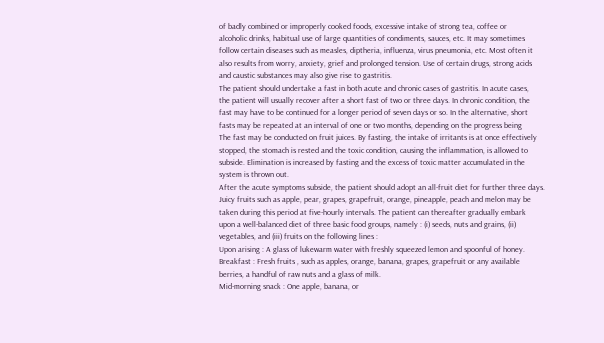of badly combined or improperly cooked foods, excessive intake of strong tea, coffee or
alcoholic drinks, habitual use of large quantities of condiments, sauces, etc. It may sometimes
follow certain diseases such as measles, diptheria, influenza, virus pneumonia, etc. Most often it
also results from worry, anxiety, grief and prolonged tension. Use of certain drugs, strong acids
and caustic substances may also give rise to gastritis.
The patient should undertake a fast in both acute and chronic cases of gastritis. In acute cases,
the patient will usually recover after a short fast of two or three days. In chronic condition, the
fast may have to be continued for a longer period of seven days or so. In the alternative, short
fasts may be repeated at an interval of one or two months, depending on the progress being
The fast may be conducted on fruit juices. By fasting, the intake of irritants is at once effectively
stopped, the stomach is rested and the toxic condition, causing the inflammation, is allowed to
subside. Elimination is increased by fasting and the excess of toxic matter accumulated in the
system is thrown out.
After the acute symptoms subside, the patient should adopt an all-fruit diet for further three days.
Juicy fruits such as apple, pear, grapes, grapefruit, orange, pineapple, peach and melon may be
taken during this period at five-hourly intervals. The patient can thereafter gradually embark
upon a well-balanced diet of three basic food groups, namely : (i) seeds, nuts and grains, (ii)
vegetables, and (iii) fruits on the following lines :
Upon arising : A glass of lukewarm water with freshly squeezed lemon and spoonful of honey.
Breakfast : Fresh fruits , such as apples, orange, banana, grapes, grapefruit or any available
berries, a handful of raw nuts and a glass of milk.
Mid-morning snack : One apple, banana, or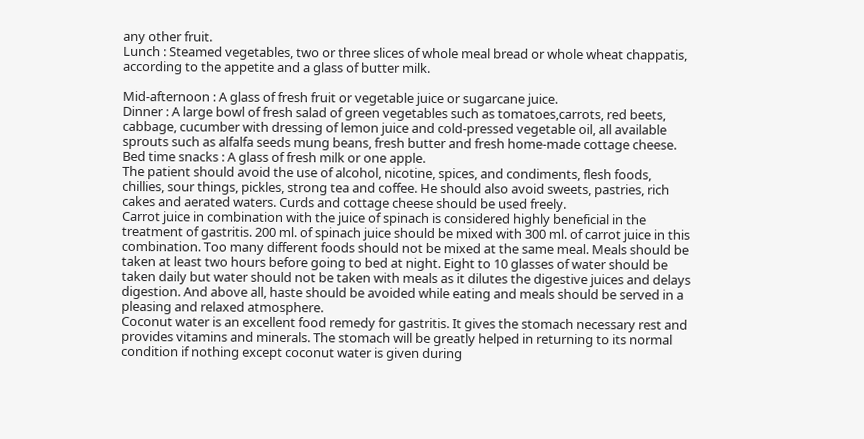any other fruit.
Lunch : Steamed vegetables, two or three slices of whole meal bread or whole wheat chappatis,
according to the appetite and a glass of butter milk.

Mid-afternoon : A glass of fresh fruit or vegetable juice or sugarcane juice.
Dinner : A large bowl of fresh salad of green vegetables such as tomatoes,carrots, red beets,
cabbage, cucumber with dressing of lemon juice and cold-pressed vegetable oil, all available
sprouts such as alfalfa seeds mung beans, fresh butter and fresh home-made cottage cheese.
Bed time snacks : A glass of fresh milk or one apple.
The patient should avoid the use of alcohol, nicotine, spices, and condiments, flesh foods,
chillies, sour things, pickles, strong tea and coffee. He should also avoid sweets, pastries, rich
cakes and aerated waters. Curds and cottage cheese should be used freely.
Carrot juice in combination with the juice of spinach is considered highly beneficial in the
treatment of gastritis. 200 ml. of spinach juice should be mixed with 300 ml. of carrot juice in this
combination. Too many different foods should not be mixed at the same meal. Meals should be
taken at least two hours before going to bed at night. Eight to 10 glasses of water should be
taken daily but water should not be taken with meals as it dilutes the digestive juices and delays
digestion. And above all, haste should be avoided while eating and meals should be served in a
pleasing and relaxed atmosphere.
Coconut water is an excellent food remedy for gastritis. It gives the stomach necessary rest and
provides vitamins and minerals. The stomach will be greatly helped in returning to its normal
condition if nothing except coconut water is given during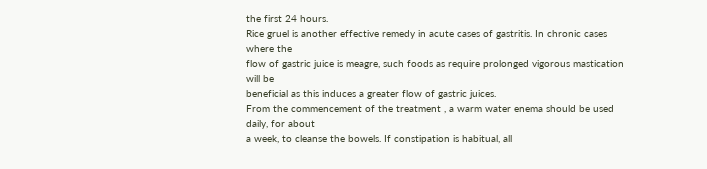the first 24 hours.
Rice gruel is another effective remedy in acute cases of gastritis. In chronic cases where the
flow of gastric juice is meagre, such foods as require prolonged vigorous mastication will be
beneficial as this induces a greater flow of gastric juices.
From the commencement of the treatment , a warm water enema should be used daily, for about
a week, to cleanse the bowels. If constipation is habitual, all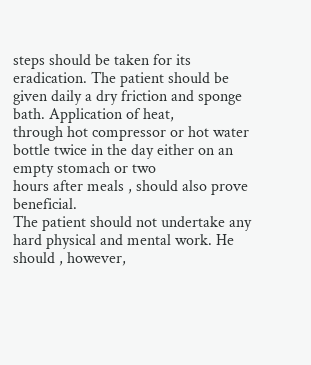steps should be taken for its
eradication. The patient should be given daily a dry friction and sponge bath. Application of heat,
through hot compressor or hot water bottle twice in the day either on an empty stomach or two
hours after meals , should also prove beneficial.
The patient should not undertake any hard physical and mental work. He should , however,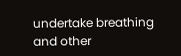undertake breathing and other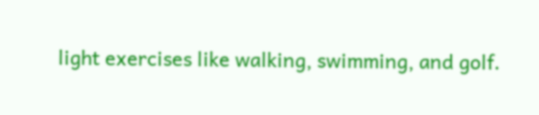light exercises like walking, swimming, and golf.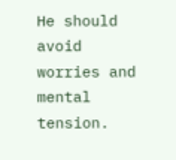He should avoid
worries and mental tension.